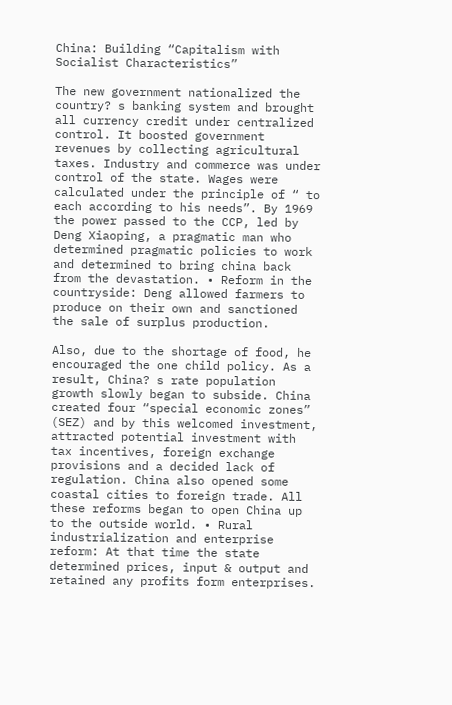China: Building “Capitalism with Socialist Characteristics”

The new government nationalized the country? s banking system and brought all currency credit under centralized control. It boosted government revenues by collecting agricultural taxes. Industry and commerce was under control of the state. Wages were calculated under the principle of “ to each according to his needs”. By 1969 the power passed to the CCP, led by Deng Xiaoping, a pragmatic man who determined pragmatic policies to work and determined to bring china back from the devastation. • Reform in the countryside: Deng allowed farmers to produce on their own and sanctioned the sale of surplus production.

Also, due to the shortage of food, he encouraged the one child policy. As a result, China? s rate population growth slowly began to subside. China created four “special economic zones” (SEZ) and by this welcomed investment, attracted potential investment with tax incentives, foreign exchange provisions and a decided lack of regulation. China also opened some coastal cities to foreign trade. All these reforms began to open China up to the outside world. • Rural industrialization and enterprise reform: At that time the state determined prices, input & output and retained any profits form enterprises.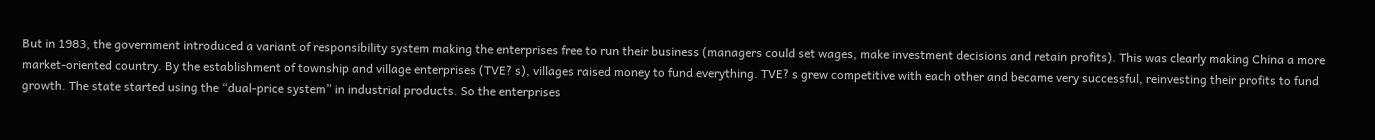But in 1983, the government introduced a variant of responsibility system making the enterprises free to run their business (managers could set wages, make investment decisions and retain profits). This was clearly making China a more market-oriented country. By the establishment of township and village enterprises (TVE? s), villages raised money to fund everything. TVE? s grew competitive with each other and became very successful, reinvesting their profits to fund growth. The state started using the “dual-price system” in industrial products. So the enterprises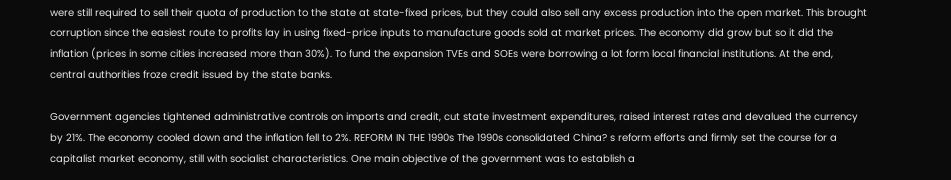were still required to sell their quota of production to the state at state-fixed prices, but they could also sell any excess production into the open market. This brought corruption since the easiest route to profits lay in using fixed-price inputs to manufacture goods sold at market prices. The economy did grow but so it did the inflation (prices in some cities increased more than 30%). To fund the expansion TVEs and SOEs were borrowing a lot form local financial institutions. At the end, central authorities froze credit issued by the state banks.

Government agencies tightened administrative controls on imports and credit, cut state investment expenditures, raised interest rates and devalued the currency by 21%. The economy cooled down and the inflation fell to 2%. REFORM IN THE 1990s The 1990s consolidated China? s reform efforts and firmly set the course for a capitalist market economy, still with socialist characteristics. One main objective of the government was to establish a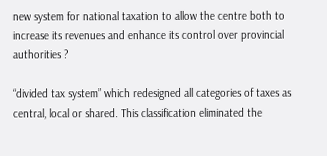new system for national taxation to allow the centre both to increase its revenues and enhance its control over provincial authorities ?

“divided tax system” which redesigned all categories of taxes as central, local or shared. This classification eliminated the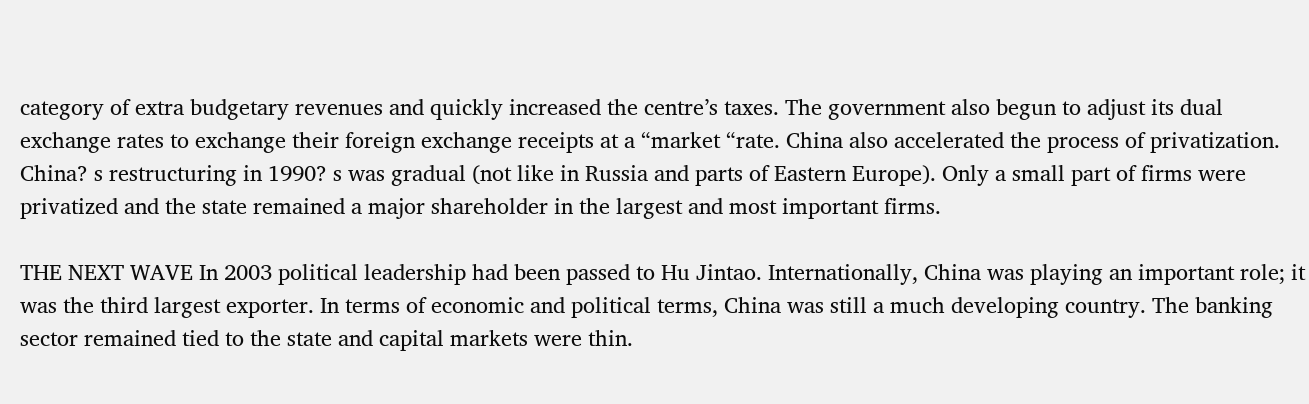category of extra budgetary revenues and quickly increased the centre’s taxes. The government also begun to adjust its dual exchange rates to exchange their foreign exchange receipts at a “market “rate. China also accelerated the process of privatization. China? s restructuring in 1990? s was gradual (not like in Russia and parts of Eastern Europe). Only a small part of firms were privatized and the state remained a major shareholder in the largest and most important firms.

THE NEXT WAVE In 2003 political leadership had been passed to Hu Jintao. Internationally, China was playing an important role; it was the third largest exporter. In terms of economic and political terms, China was still a much developing country. The banking sector remained tied to the state and capital markets were thin.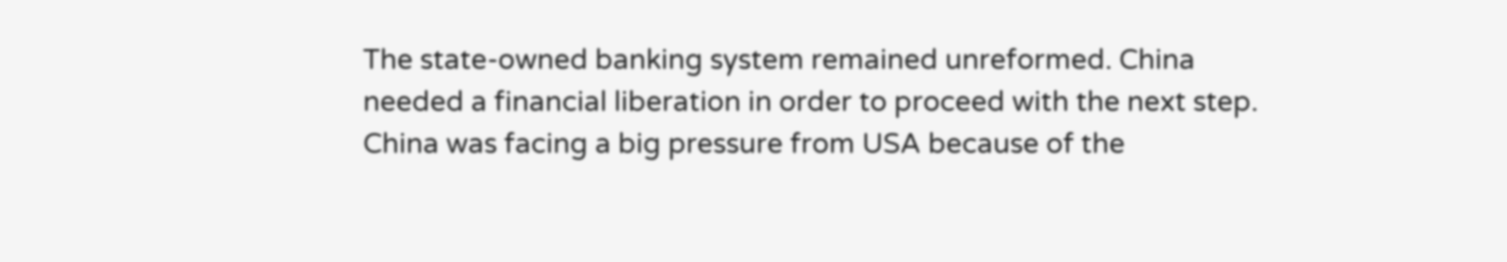The state-owned banking system remained unreformed. China needed a financial liberation in order to proceed with the next step. China was facing a big pressure from USA because of the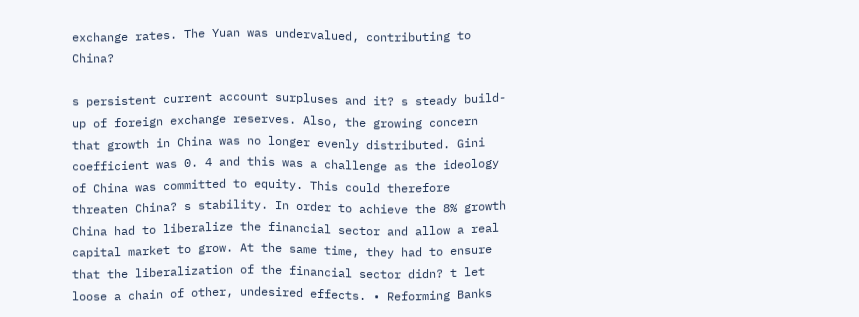exchange rates. The Yuan was undervalued, contributing to China?

s persistent current account surpluses and it? s steady build-up of foreign exchange reserves. Also, the growing concern that growth in China was no longer evenly distributed. Gini coefficient was 0. 4 and this was a challenge as the ideology of China was committed to equity. This could therefore threaten China? s stability. In order to achieve the 8% growth China had to liberalize the financial sector and allow a real capital market to grow. At the same time, they had to ensure that the liberalization of the financial sector didn? t let loose a chain of other, undesired effects. • Reforming Banks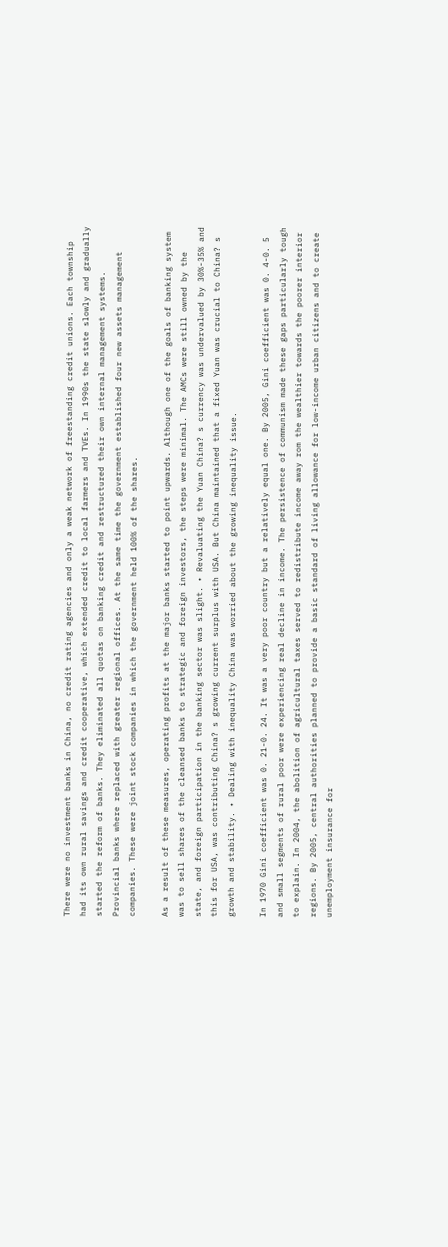There were no investment banks in China, no credit rating agencies and only a weak network of freestanding credit unions. Each township had its own rural savings and credit cooperative, which extended credit to local farmers and TVEs. In 1990s the state slowly and gradually started the reform of banks. They eliminated all quotas on banking credit and restructured their own internal management systems. Provincial banks where replaced with greater regional offices. At the same time the government established four new assets management companies. These were joint stock companies in which the government held 100% of the shares.

As a result of these measures, operating profits at the major banks started to point upwards. Although one of the goals of banking system was to sell shares of the cleansed banks to strategic and foreign investors, the steps were minimal. The AMCs were still owned by the state, and foreign participation in the banking sector was slight. • Revaluating the Yuan China? s currency was undervalued by 30%-35% and this for USA, was contributing China? s growing current surplus with USA. But China maintained that a fixed Yuan was crucial to China? s growth and stability. • Dealing with inequality China was worried about the growing inequality issue.

In 1970 Gini coefficient was 0. 21-0. 24. It was a very poor country but a relatively equal one. By 2005, Gini coefficient was 0. 4-0. 5 and small segments of rural poor were experiencing real decline in income. The persistence of communism made these gaps particularly tough to explain. In 2004, the abolition of agricultural taxes served to redistribute income away rom the wealthier towards the poorer interior regions. By 2005, central authorities planned to provide a basic standard of living allowance for low-income urban citizens and to create unemployment insurance for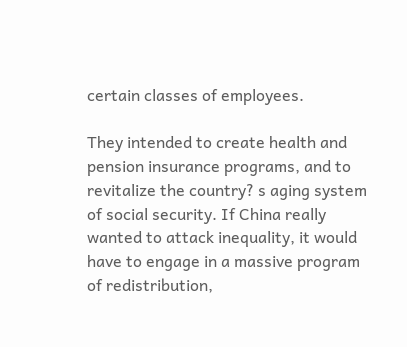certain classes of employees.

They intended to create health and pension insurance programs, and to revitalize the country? s aging system of social security. If China really wanted to attack inequality, it would have to engage in a massive program of redistribution,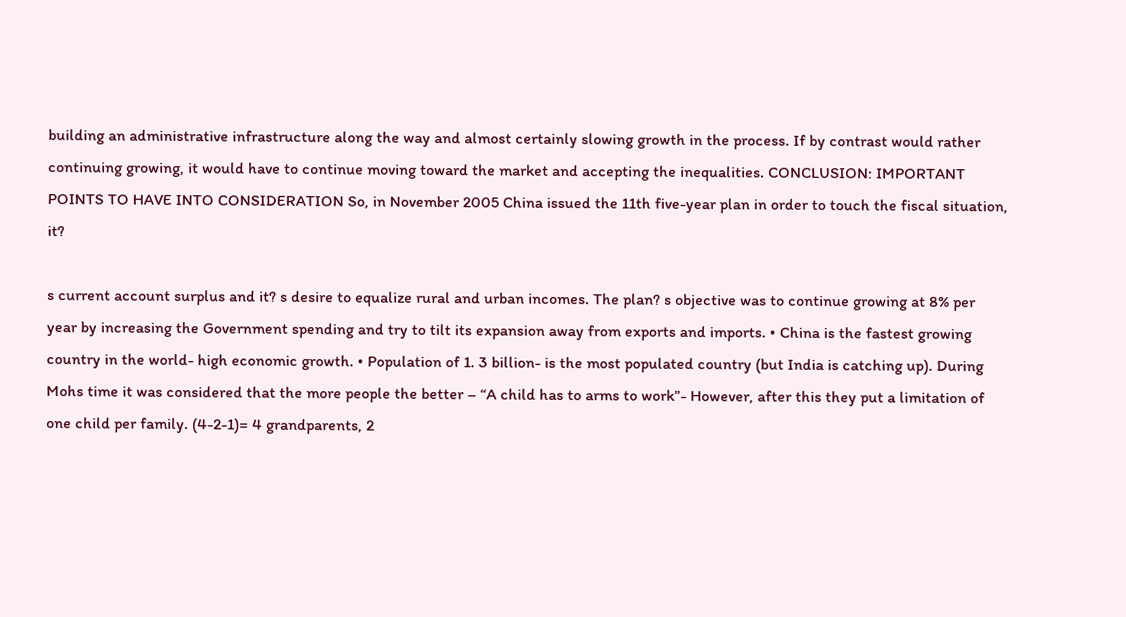building an administrative infrastructure along the way and almost certainly slowing growth in the process. If by contrast would rather continuing growing, it would have to continue moving toward the market and accepting the inequalities. CONCLUSION: IMPORTANT POINTS TO HAVE INTO CONSIDERATION So, in November 2005 China issued the 11th five-year plan in order to touch the fiscal situation, it?

s current account surplus and it? s desire to equalize rural and urban incomes. The plan? s objective was to continue growing at 8% per year by increasing the Government spending and try to tilt its expansion away from exports and imports. • China is the fastest growing country in the world- high economic growth. • Population of 1. 3 billion- is the most populated country (but India is catching up). During Mohs time it was considered that the more people the better – “A child has to arms to work”- However, after this they put a limitation of one child per family. (4-2-1)= 4 grandparents, 2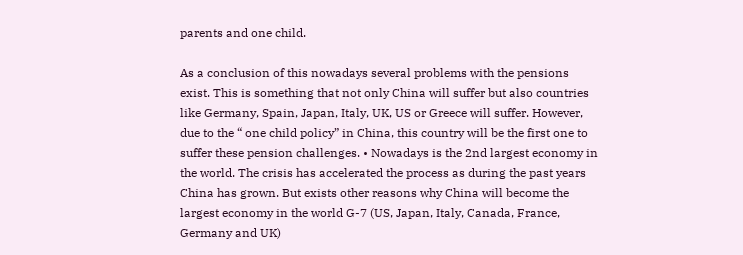parents and one child.

As a conclusion of this nowadays several problems with the pensions exist. This is something that not only China will suffer but also countries like Germany, Spain, Japan, Italy, UK, US or Greece will suffer. However, due to the “ one child policy” in China, this country will be the first one to suffer these pension challenges. • Nowadays is the 2nd largest economy in the world. The crisis has accelerated the process as during the past years China has grown. But exists other reasons why China will become the largest economy in the world G-7 (US, Japan, Italy, Canada, France, Germany and UK)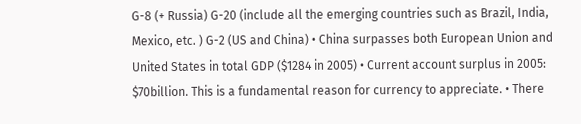G-8 (+ Russia) G-20 (include all the emerging countries such as Brazil, India, Mexico, etc. ) G-2 (US and China) • China surpasses both European Union and United States in total GDP ($1284 in 2005) • Current account surplus in 2005: $70billion. This is a fundamental reason for currency to appreciate. • There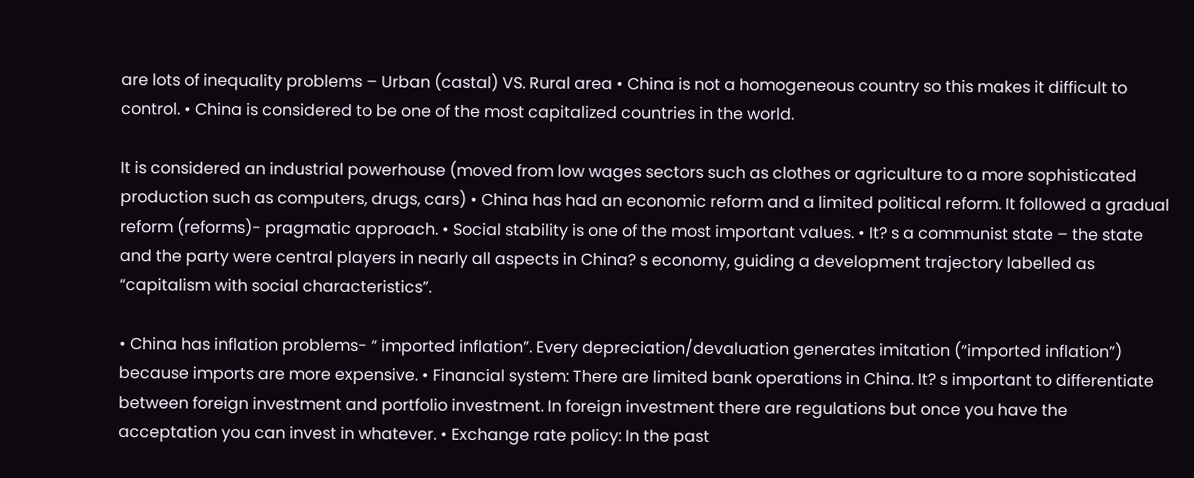are lots of inequality problems – Urban (castal) VS. Rural area • China is not a homogeneous country so this makes it difficult to control. • China is considered to be one of the most capitalized countries in the world.

It is considered an industrial powerhouse (moved from low wages sectors such as clothes or agriculture to a more sophisticated production such as computers, drugs, cars) • China has had an economic reform and a limited political reform. It followed a gradual reform (reforms)- pragmatic approach. • Social stability is one of the most important values. • It? s a communist state – the state and the party were central players in nearly all aspects in China? s economy, guiding a development trajectory labelled as “capitalism with social characteristics”.

• China has inflation problems- “ imported inflation”. Every depreciation/devaluation generates imitation (“imported inflation”) because imports are more expensive. • Financial system: There are limited bank operations in China. It? s important to differentiate between foreign investment and portfolio investment. In foreign investment there are regulations but once you have the acceptation you can invest in whatever. • Exchange rate policy: In the past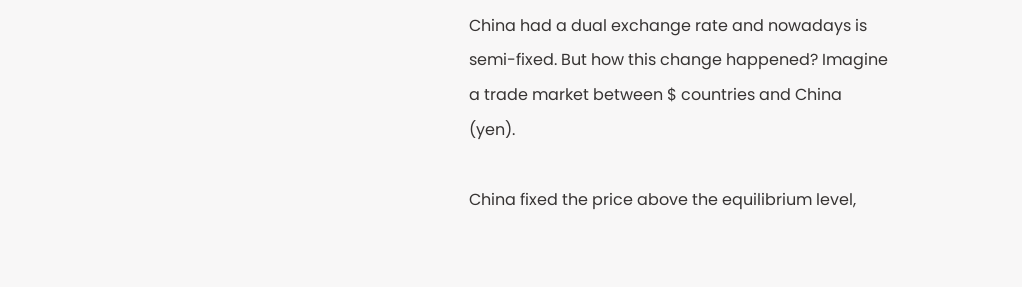China had a dual exchange rate and nowadays is semi-fixed. But how this change happened? Imagine a trade market between $ countries and China (yen).

China fixed the price above the equilibrium level,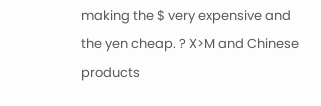making the $ very expensive and the yen cheap. ? X>M and Chinese products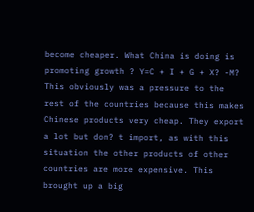become cheaper. What China is doing is promoting growth ? Y=C + I + G + X? -M? This obviously was a pressure to the rest of the countries because this makes Chinese products very cheap. They export a lot but don? t import, as with this situation the other products of other countries are more expensive. This brought up a big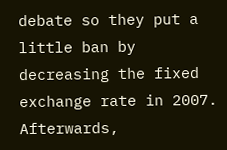debate so they put a little ban by decreasing the fixed exchange rate in 2007. Afterwards,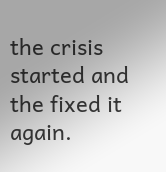the crisis started and the fixed it again.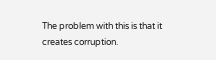The problem with this is that it creates corruption.